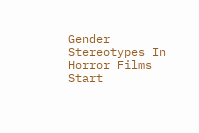Gender Stereotypes In Horror Films
Start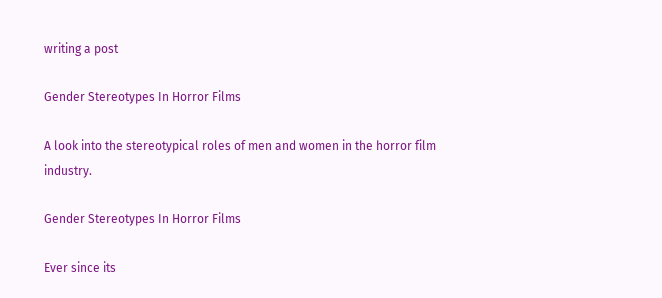writing a post

Gender Stereotypes In Horror Films

A look into the stereotypical roles of men and women in the horror film industry.

Gender Stereotypes In Horror Films

Ever since its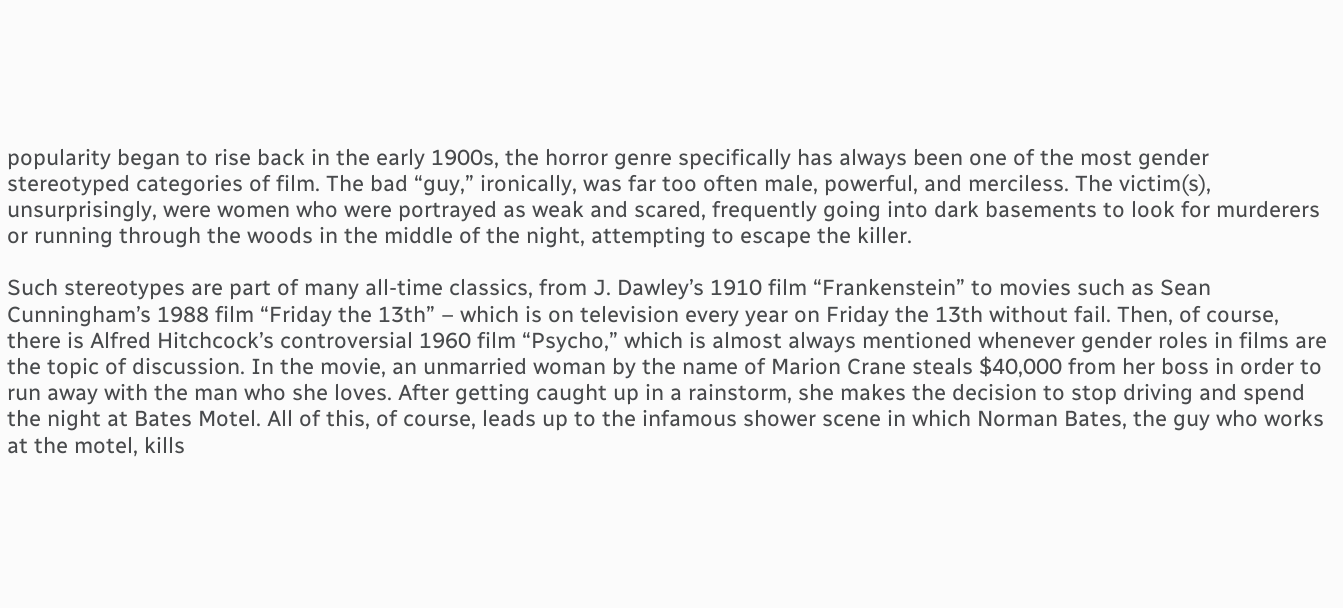popularity began to rise back in the early 1900s, the horror genre specifically has always been one of the most gender stereotyped categories of film. The bad “guy,” ironically, was far too often male, powerful, and merciless. The victim(s), unsurprisingly, were women who were portrayed as weak and scared, frequently going into dark basements to look for murderers or running through the woods in the middle of the night, attempting to escape the killer.

Such stereotypes are part of many all-time classics, from J. Dawley’s 1910 film “Frankenstein” to movies such as Sean Cunningham’s 1988 film “Friday the 13th” – which is on television every year on Friday the 13th without fail. Then, of course, there is Alfred Hitchcock’s controversial 1960 film “Psycho,” which is almost always mentioned whenever gender roles in films are the topic of discussion. In the movie, an unmarried woman by the name of Marion Crane steals $40,000 from her boss in order to run away with the man who she loves. After getting caught up in a rainstorm, she makes the decision to stop driving and spend the night at Bates Motel. All of this, of course, leads up to the infamous shower scene in which Norman Bates, the guy who works at the motel, kills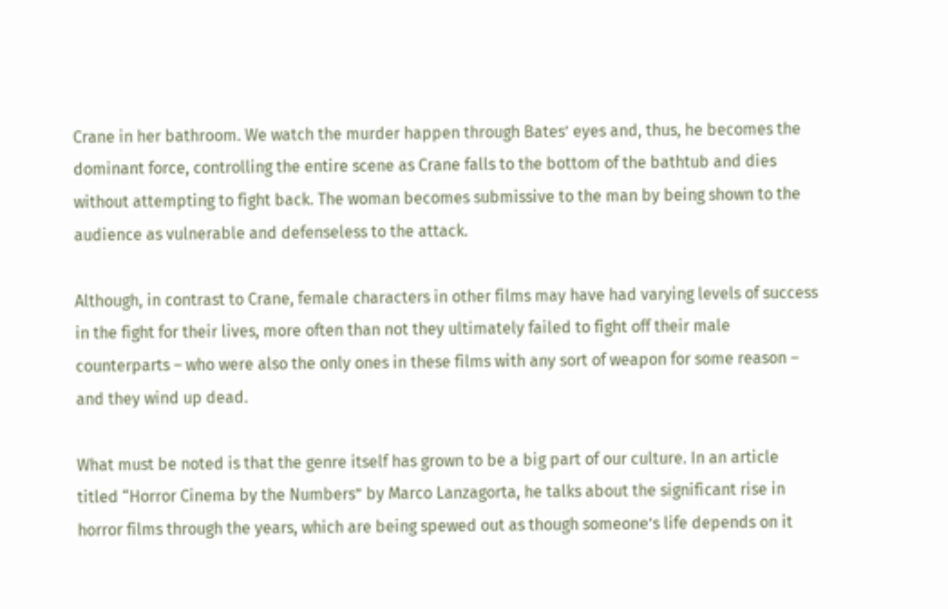Crane in her bathroom. We watch the murder happen through Bates’ eyes and, thus, he becomes the dominant force, controlling the entire scene as Crane falls to the bottom of the bathtub and dies without attempting to fight back. The woman becomes submissive to the man by being shown to the audience as vulnerable and defenseless to the attack.

Although, in contrast to Crane, female characters in other films may have had varying levels of success in the fight for their lives, more often than not they ultimately failed to fight off their male counterparts – who were also the only ones in these films with any sort of weapon for some reason – and they wind up dead.

What must be noted is that the genre itself has grown to be a big part of our culture. In an article titled “Horror Cinema by the Numbers” by Marco Lanzagorta, he talks about the significant rise in horror films through the years, which are being spewed out as though someone’s life depends on it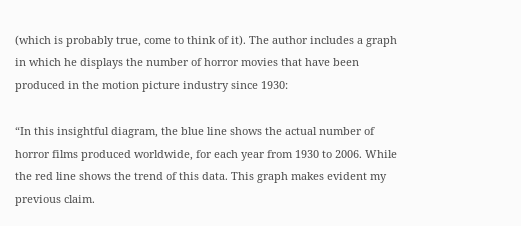(which is probably true, come to think of it). The author includes a graph in which he displays the number of horror movies that have been produced in the motion picture industry since 1930:

“In this insightful diagram, the blue line shows the actual number of horror films produced worldwide, for each year from 1930 to 2006. While the red line shows the trend of this data. This graph makes evident my previous claim.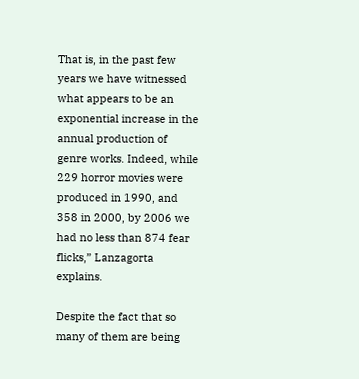That is, in the past few years we have witnessed what appears to be an exponential increase in the annual production of genre works. Indeed, while 229 horror movies were produced in 1990, and 358 in 2000, by 2006 we had no less than 874 fear flicks,” Lanzagorta explains.

Despite the fact that so many of them are being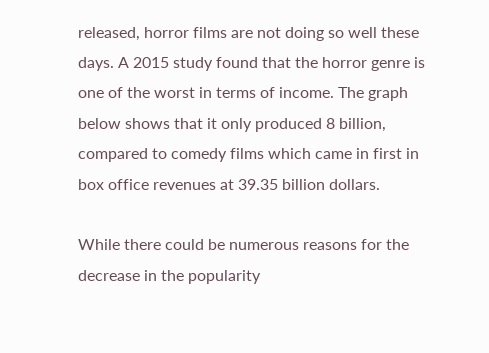released, horror films are not doing so well these days. A 2015 study found that the horror genre is one of the worst in terms of income. The graph below shows that it only produced 8 billion, compared to comedy films which came in first in box office revenues at 39.35 billion dollars.

While there could be numerous reasons for the decrease in the popularity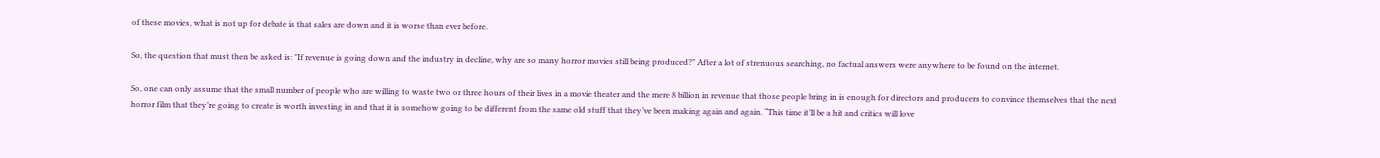of these movies, what is not up for debate is that sales are down and it is worse than ever before.

So, the question that must then be asked is: "If revenue is going down and the industry in decline, why are so many horror movies still being produced?" After a lot of strenuous searching, no factual answers were anywhere to be found on the internet.

So, one can only assume that the small number of people who are willing to waste two or three hours of their lives in a movie theater and the mere 8 billion in revenue that those people bring in is enough for directors and producers to convince themselves that the next horror film that they’re going to create is worth investing in and that it is somehow going to be different from the same old stuff that they’ve been making again and again. “This time it’ll be a hit and critics will love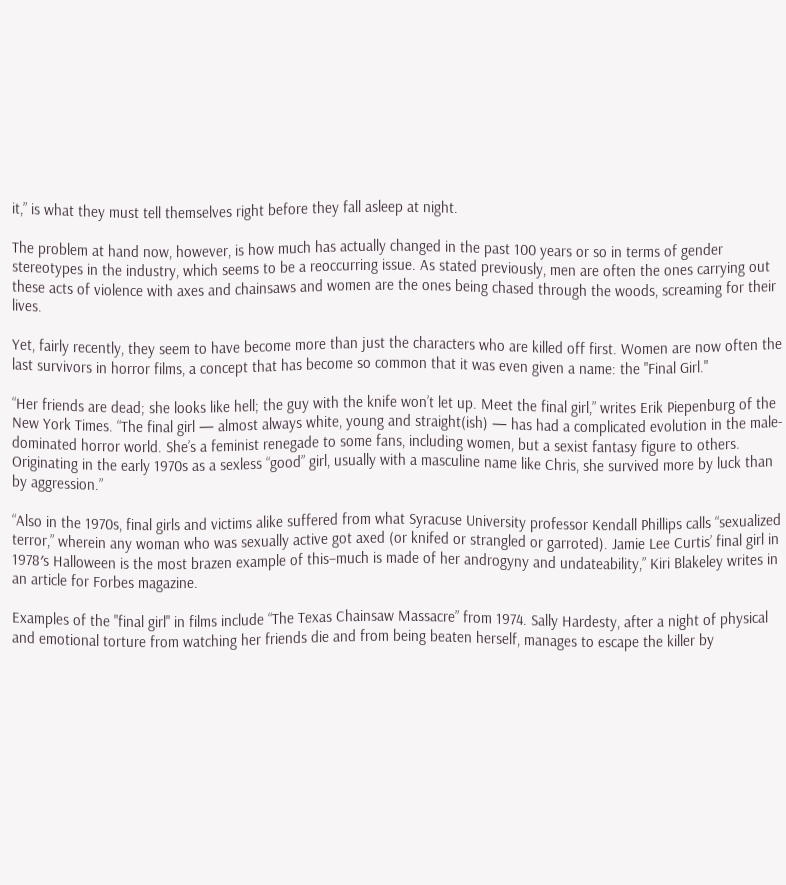it,” is what they must tell themselves right before they fall asleep at night.

The problem at hand now, however, is how much has actually changed in the past 100 years or so in terms of gender stereotypes in the industry, which seems to be a reoccurring issue. As stated previously, men are often the ones carrying out these acts of violence with axes and chainsaws and women are the ones being chased through the woods, screaming for their lives.

Yet, fairly recently, they seem to have become more than just the characters who are killed off first. Women are now often the last survivors in horror films, a concept that has become so common that it was even given a name: the "Final Girl."

“Her friends are dead; she looks like hell; the guy with the knife won’t let up. Meet the final girl,” writes Erik Piepenburg of the New York Times. “The final girl — almost always white, young and straight(ish) — has had a complicated evolution in the male-dominated horror world. She’s a feminist renegade to some fans, including women, but a sexist fantasy figure to others. Originating in the early 1970s as a sexless “good” girl, usually with a masculine name like Chris, she survived more by luck than by aggression.”

“Also in the 1970s, final girls and victims alike suffered from what Syracuse University professor Kendall Phillips calls “sexualized terror,” wherein any woman who was sexually active got axed (or knifed or strangled or garroted). Jamie Lee Curtis’ final girl in 1978′s Halloween is the most brazen example of this–much is made of her androgyny and undateability,” Kiri Blakeley writes in an article for Forbes magazine.

Examples of the "final girl" in films include “The Texas Chainsaw Massacre” from 1974. Sally Hardesty, after a night of physical and emotional torture from watching her friends die and from being beaten herself, manages to escape the killer by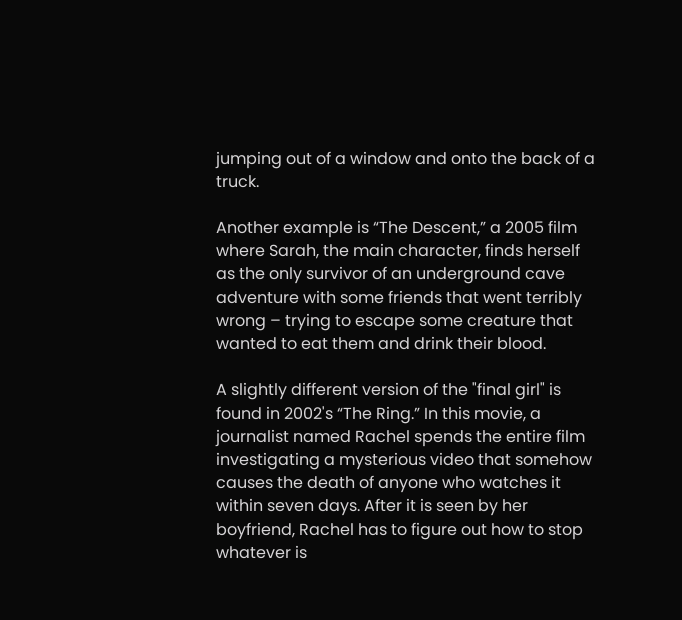jumping out of a window and onto the back of a truck.

Another example is “The Descent,” a 2005 film where Sarah, the main character, finds herself as the only survivor of an underground cave adventure with some friends that went terribly wrong – trying to escape some creature that wanted to eat them and drink their blood.

A slightly different version of the "final girl" is found in 2002's “The Ring.” In this movie, a journalist named Rachel spends the entire film investigating a mysterious video that somehow causes the death of anyone who watches it within seven days. After it is seen by her boyfriend, Rachel has to figure out how to stop whatever is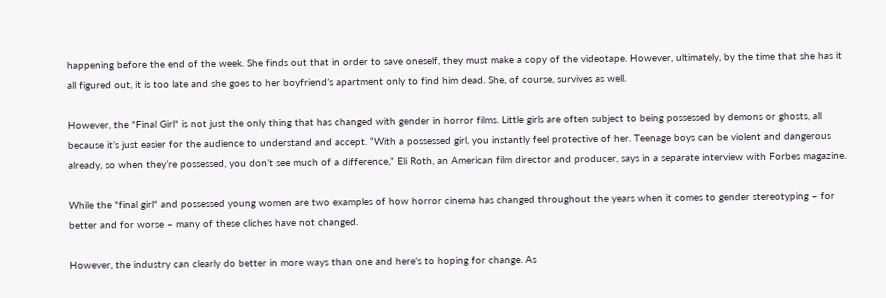happening before the end of the week. She finds out that in order to save oneself, they must make a copy of the videotape. However, ultimately, by the time that she has it all figured out, it is too late and she goes to her boyfriend’s apartment only to find him dead. She, of course, survives as well.

However, the "Final Girl" is not just the only thing that has changed with gender in horror films. Little girls are often subject to being possessed by demons or ghosts, all because it’s just easier for the audience to understand and accept. “With a possessed girl, you instantly feel protective of her. Teenage boys can be violent and dangerous already, so when they’re possessed, you don’t see much of a difference,” Eli Roth, an American film director and producer, says in a separate interview with Forbes magazine.

While the "final girl" and possessed young women are two examples of how horror cinema has changed throughout the years when it comes to gender stereotyping – for better and for worse – many of these cliches have not changed.

However, the industry can clearly do better in more ways than one and here's to hoping for change. As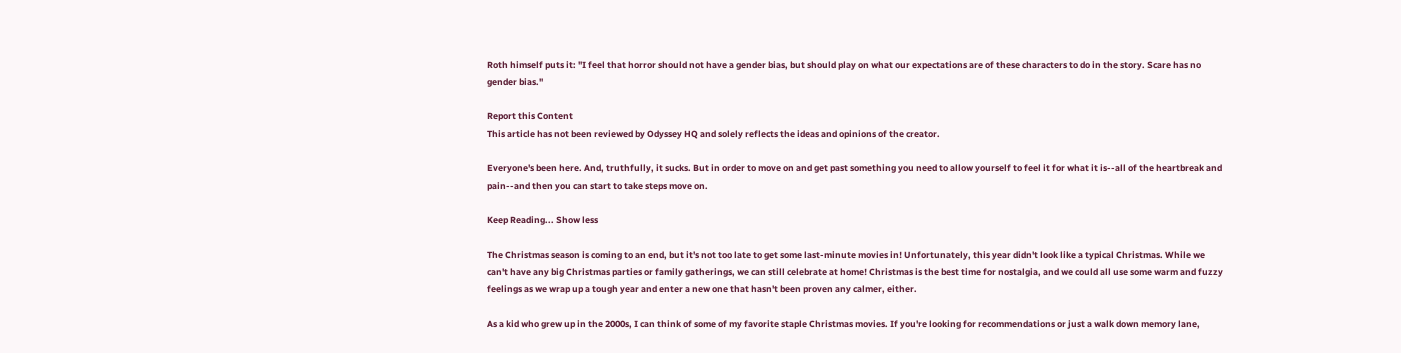Roth himself puts it: "I feel that horror should not have a gender bias, but should play on what our expectations are of these characters to do in the story. Scare has no gender bias."

Report this Content
This article has not been reviewed by Odyssey HQ and solely reflects the ideas and opinions of the creator.

Everyone's been here. And, truthfully, it sucks. But in order to move on and get past something you need to allow yourself to feel it for what it is--all of the heartbreak and pain--and then you can start to take steps move on.

Keep Reading... Show less

The Christmas season is coming to an end, but it's not too late to get some last-minute movies in! Unfortunately, this year didn't look like a typical Christmas. While we can't have any big Christmas parties or family gatherings, we can still celebrate at home! Christmas is the best time for nostalgia, and we could all use some warm and fuzzy feelings as we wrap up a tough year and enter a new one that hasn't been proven any calmer, either.

As a kid who grew up in the 2000s, I can think of some of my favorite staple Christmas movies. If you're looking for recommendations or just a walk down memory lane,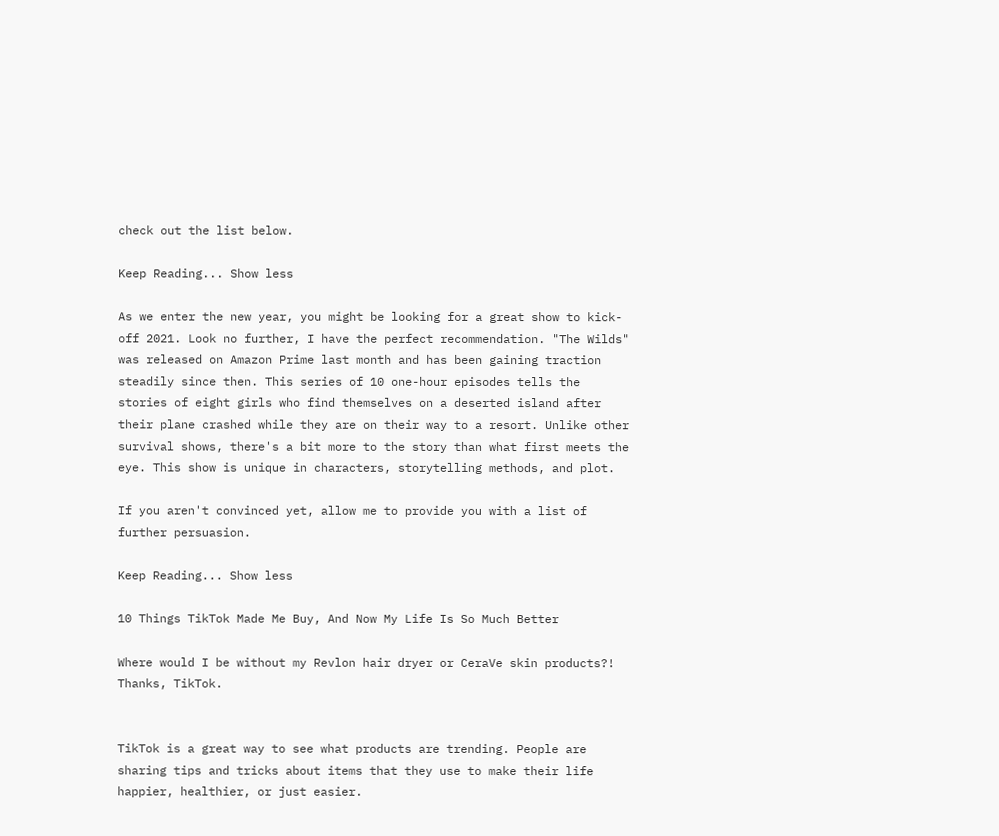check out the list below.

Keep Reading... Show less

As we enter the new year, you might be looking for a great show to kick-off 2021. Look no further, I have the perfect recommendation. "The Wilds" was released on Amazon Prime last month and has been gaining traction steadily since then. This series of 10 one-hour episodes tells the stories of eight girls who find themselves on a deserted island after their plane crashed while they are on their way to a resort. Unlike other survival shows, there's a bit more to the story than what first meets the eye. This show is unique in characters, storytelling methods, and plot.

If you aren't convinced yet, allow me to provide you with a list of further persuasion.

Keep Reading... Show less

10 Things TikTok Made Me Buy, And Now My Life Is So Much Better

Where would I be without my Revlon hair dryer or CeraVe skin products?! Thanks, TikTok.


TikTok is a great way to see what products are trending. People are sharing tips and tricks about items that they use to make their life happier, healthier, or just easier.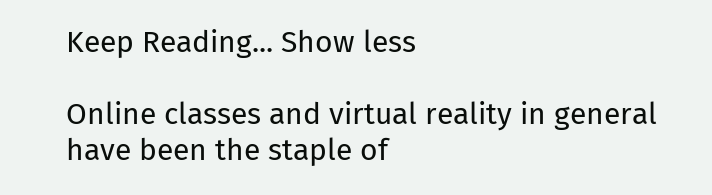Keep Reading... Show less

Online classes and virtual reality in general have been the staple of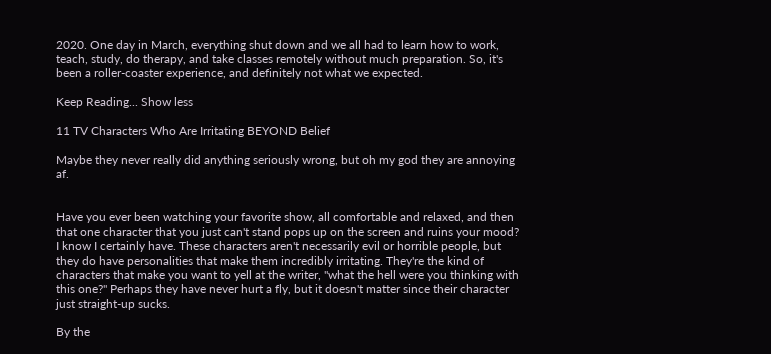2020. One day in March, everything shut down and we all had to learn how to work, teach, study, do therapy, and take classes remotely without much preparation. So, it's been a roller-coaster experience, and definitely not what we expected.

Keep Reading... Show less

11 TV Characters Who Are Irritating BEYOND Belief

Maybe they never really did anything seriously wrong, but oh my god they are annoying af.


Have you ever been watching your favorite show, all comfortable and relaxed, and then that one character that you just can't stand pops up on the screen and ruins your mood? I know I certainly have. These characters aren't necessarily evil or horrible people, but they do have personalities that make them incredibly irritating. They're the kind of characters that make you want to yell at the writer, "what the hell were you thinking with this one?" Perhaps they have never hurt a fly, but it doesn't matter since their character just straight-up sucks.

By the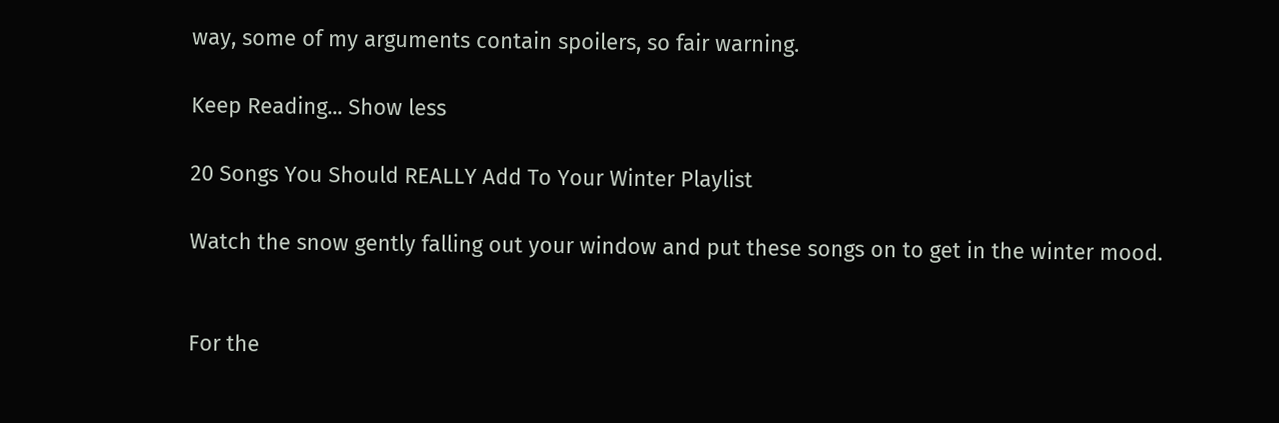way, some of my arguments contain spoilers, so fair warning.

Keep Reading... Show less

20 Songs You Should REALLY Add To Your Winter Playlist

Watch the snow gently falling out your window and put these songs on to get in the winter mood.


For the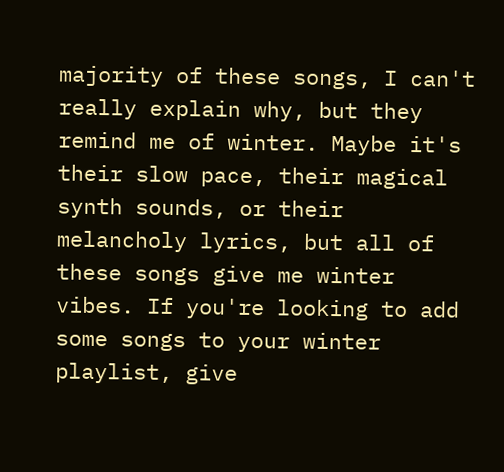majority of these songs, I can't really explain why, but they remind me of winter. Maybe it's their slow pace, their magical synth sounds, or their melancholy lyrics, but all of these songs give me winter vibes. If you're looking to add some songs to your winter playlist, give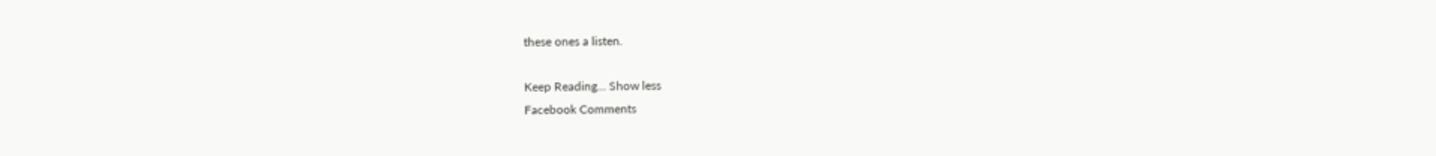these ones a listen.

Keep Reading... Show less
Facebook Comments